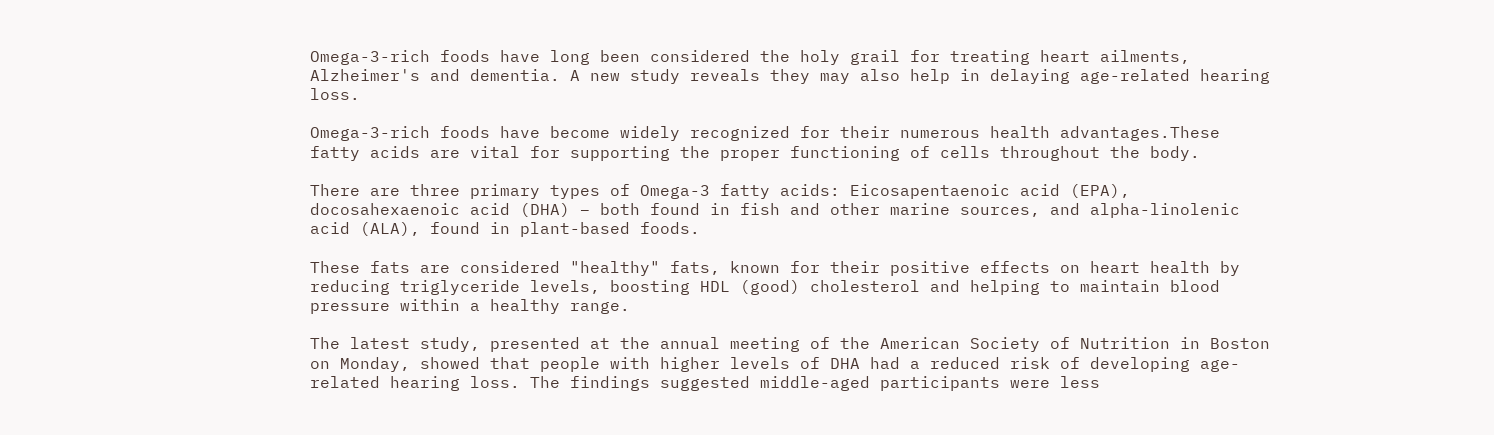Omega-3-rich foods have long been considered the holy grail for treating heart ailments, Alzheimer's and dementia. A new study reveals they may also help in delaying age-related hearing loss.

Omega-3-rich foods have become widely recognized for their numerous health advantages.These fatty acids are vital for supporting the proper functioning of cells throughout the body.

There are three primary types of Omega-3 fatty acids: Eicosapentaenoic acid (EPA), docosahexaenoic acid (DHA) – both found in fish and other marine sources, and alpha-linolenic acid (ALA), found in plant-based foods.

These fats are considered "healthy" fats, known for their positive effects on heart health by reducing triglyceride levels, boosting HDL (good) cholesterol and helping to maintain blood pressure within a healthy range.

The latest study, presented at the annual meeting of the American Society of Nutrition in Boston on Monday, showed that people with higher levels of DHA had a reduced risk of developing age-related hearing loss. The findings suggested middle-aged participants were less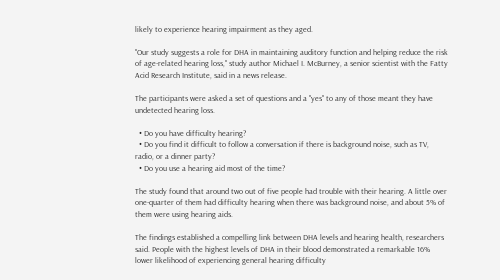likely to experience hearing impairment as they aged.

"Our study suggests a role for DHA in maintaining auditory function and helping reduce the risk of age-related hearing loss," study author Michael I. McBurney, a senior scientist with the Fatty Acid Research Institute, said in a news release.

The participants were asked a set of questions and a "yes" to any of those meant they have undetected hearing loss.

  • Do you have difficulty hearing?
  • Do you find it difficult to follow a conversation if there is background noise, such as TV, radio, or a dinner party?
  • Do you use a hearing aid most of the time?

The study found that around two out of five people had trouble with their hearing. A little over one-quarter of them had difficulty hearing when there was background noise, and about 5% of them were using hearing aids.

The findings established a compelling link between DHA levels and hearing health, researchers said. People with the highest levels of DHA in their blood demonstrated a remarkable 16% lower likelihood of experiencing general hearing difficulty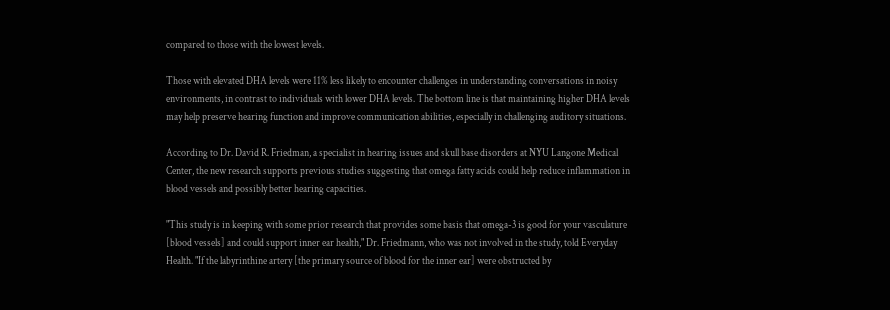compared to those with the lowest levels.

Those with elevated DHA levels were 11% less likely to encounter challenges in understanding conversations in noisy environments, in contrast to individuals with lower DHA levels. The bottom line is that maintaining higher DHA levels may help preserve hearing function and improve communication abilities, especially in challenging auditory situations.

According to Dr. David R. Friedman, a specialist in hearing issues and skull base disorders at NYU Langone Medical Center, the new research supports previous studies suggesting that omega fatty acids could help reduce inflammation in blood vessels and possibly better hearing capacities.

"This study is in keeping with some prior research that provides some basis that omega-3 is good for your vasculature [blood vessels] and could support inner ear health," Dr. Friedmann, who was not involved in the study, told Everyday Health. "If the labyrinthine artery [the primary source of blood for the inner ear] were obstructed by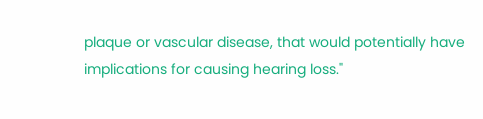plaque or vascular disease, that would potentially have implications for causing hearing loss."